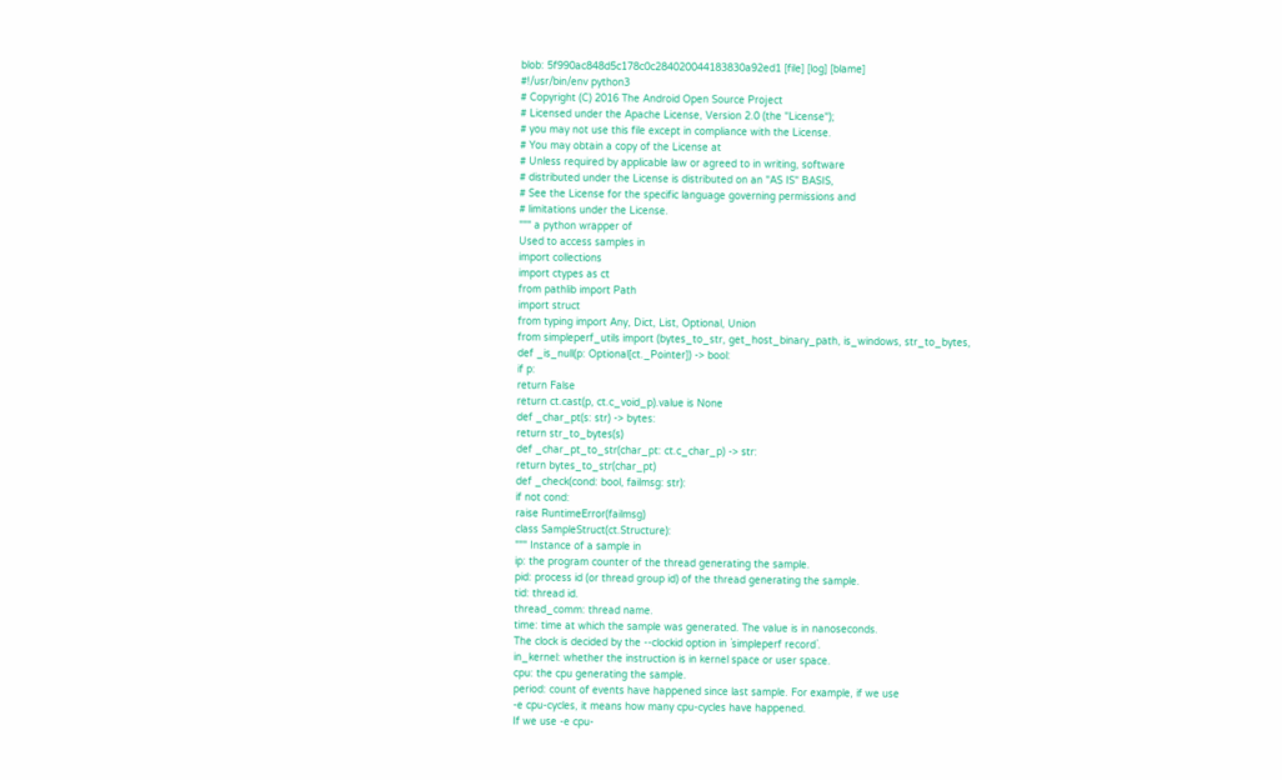blob: 5f990ac848d5c178c0c284020044183830a92ed1 [file] [log] [blame]
#!/usr/bin/env python3
# Copyright (C) 2016 The Android Open Source Project
# Licensed under the Apache License, Version 2.0 (the "License");
# you may not use this file except in compliance with the License.
# You may obtain a copy of the License at
# Unless required by applicable law or agreed to in writing, software
# distributed under the License is distributed on an "AS IS" BASIS,
# See the License for the specific language governing permissions and
# limitations under the License.
""" a python wrapper of
Used to access samples in
import collections
import ctypes as ct
from pathlib import Path
import struct
from typing import Any, Dict, List, Optional, Union
from simpleperf_utils import (bytes_to_str, get_host_binary_path, is_windows, str_to_bytes,
def _is_null(p: Optional[ct._Pointer]) -> bool:
if p:
return False
return ct.cast(p, ct.c_void_p).value is None
def _char_pt(s: str) -> bytes:
return str_to_bytes(s)
def _char_pt_to_str(char_pt: ct.c_char_p) -> str:
return bytes_to_str(char_pt)
def _check(cond: bool, failmsg: str):
if not cond:
raise RuntimeError(failmsg)
class SampleStruct(ct.Structure):
""" Instance of a sample in
ip: the program counter of the thread generating the sample.
pid: process id (or thread group id) of the thread generating the sample.
tid: thread id.
thread_comm: thread name.
time: time at which the sample was generated. The value is in nanoseconds.
The clock is decided by the --clockid option in `simpleperf record`.
in_kernel: whether the instruction is in kernel space or user space.
cpu: the cpu generating the sample.
period: count of events have happened since last sample. For example, if we use
-e cpu-cycles, it means how many cpu-cycles have happened.
If we use -e cpu-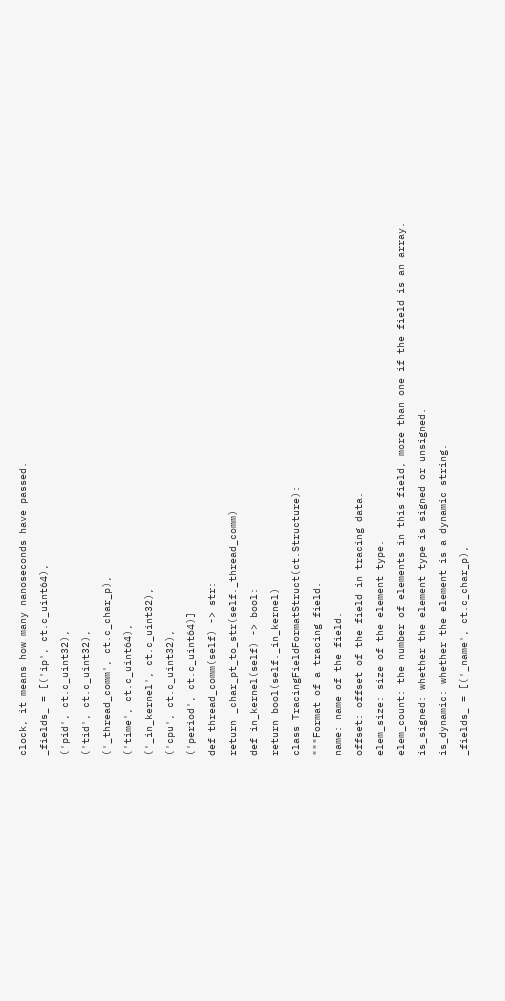clock, it means how many nanoseconds have passed.
_fields_ = [('ip', ct.c_uint64),
('pid', ct.c_uint32),
('tid', ct.c_uint32),
('_thread_comm', ct.c_char_p),
('time', ct.c_uint64),
('_in_kernel', ct.c_uint32),
('cpu', ct.c_uint32),
('period', ct.c_uint64)]
def thread_comm(self) -> str:
return _char_pt_to_str(self._thread_comm)
def in_kernel(self) -> bool:
return bool(self._in_kernel)
class TracingFieldFormatStruct(ct.Structure):
"""Format of a tracing field.
name: name of the field.
offset: offset of the field in tracing data.
elem_size: size of the element type.
elem_count: the number of elements in this field, more than one if the field is an array.
is_signed: whether the element type is signed or unsigned.
is_dynamic: whether the element is a dynamic string.
_fields_ = [('_name', ct.c_char_p),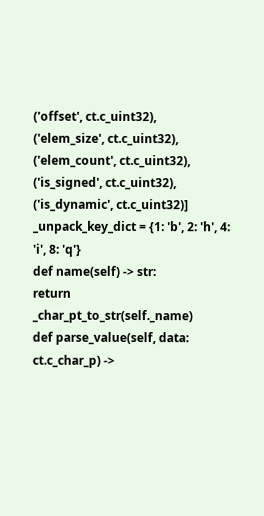('offset', ct.c_uint32),
('elem_size', ct.c_uint32),
('elem_count', ct.c_uint32),
('is_signed', ct.c_uint32),
('is_dynamic', ct.c_uint32)]
_unpack_key_dict = {1: 'b', 2: 'h', 4: 'i', 8: 'q'}
def name(self) -> str:
return _char_pt_to_str(self._name)
def parse_value(self, data: ct.c_char_p) ->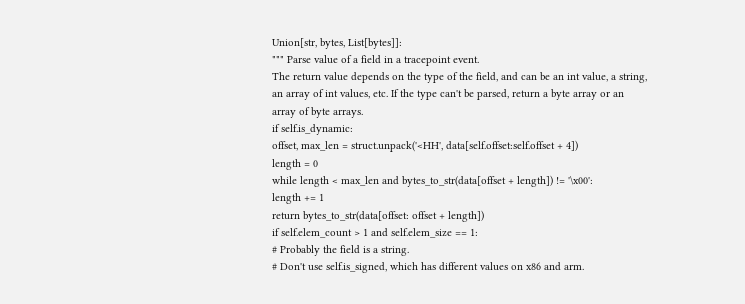Union[str, bytes, List[bytes]]:
""" Parse value of a field in a tracepoint event.
The return value depends on the type of the field, and can be an int value, a string,
an array of int values, etc. If the type can't be parsed, return a byte array or an
array of byte arrays.
if self.is_dynamic:
offset, max_len = struct.unpack('<HH', data[self.offset:self.offset + 4])
length = 0
while length < max_len and bytes_to_str(data[offset + length]) != '\x00':
length += 1
return bytes_to_str(data[offset: offset + length])
if self.elem_count > 1 and self.elem_size == 1:
# Probably the field is a string.
# Don't use self.is_signed, which has different values on x86 and arm.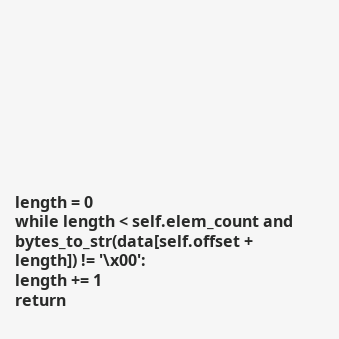length = 0
while length < self.elem_count and bytes_to_str(data[self.offset + length]) != '\x00':
length += 1
return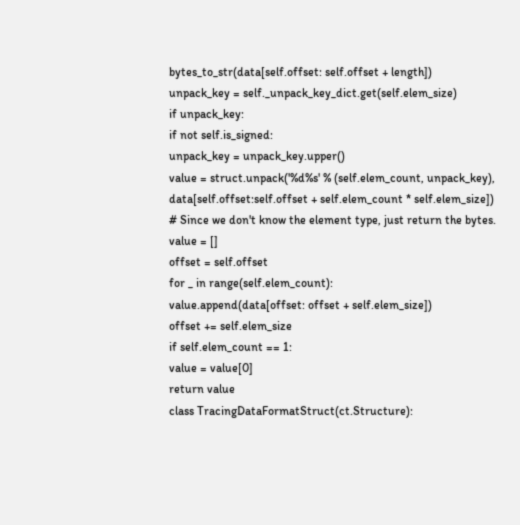bytes_to_str(data[self.offset: self.offset + length])
unpack_key = self._unpack_key_dict.get(self.elem_size)
if unpack_key:
if not self.is_signed:
unpack_key = unpack_key.upper()
value = struct.unpack('%d%s' % (self.elem_count, unpack_key),
data[self.offset:self.offset + self.elem_count * self.elem_size])
# Since we don't know the element type, just return the bytes.
value = []
offset = self.offset
for _ in range(self.elem_count):
value.append(data[offset: offset + self.elem_size])
offset += self.elem_size
if self.elem_count == 1:
value = value[0]
return value
class TracingDataFormatStruct(ct.Structure):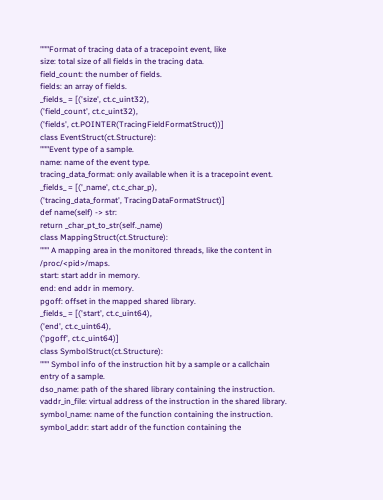"""Format of tracing data of a tracepoint event, like
size: total size of all fields in the tracing data.
field_count: the number of fields.
fields: an array of fields.
_fields_ = [('size', ct.c_uint32),
('field_count', ct.c_uint32),
('fields', ct.POINTER(TracingFieldFormatStruct))]
class EventStruct(ct.Structure):
"""Event type of a sample.
name: name of the event type.
tracing_data_format: only available when it is a tracepoint event.
_fields_ = [('_name', ct.c_char_p),
('tracing_data_format', TracingDataFormatStruct)]
def name(self) -> str:
return _char_pt_to_str(self._name)
class MappingStruct(ct.Structure):
""" A mapping area in the monitored threads, like the content in /proc/<pid>/maps.
start: start addr in memory.
end: end addr in memory.
pgoff: offset in the mapped shared library.
_fields_ = [('start', ct.c_uint64),
('end', ct.c_uint64),
('pgoff', ct.c_uint64)]
class SymbolStruct(ct.Structure):
""" Symbol info of the instruction hit by a sample or a callchain entry of a sample.
dso_name: path of the shared library containing the instruction.
vaddr_in_file: virtual address of the instruction in the shared library.
symbol_name: name of the function containing the instruction.
symbol_addr: start addr of the function containing the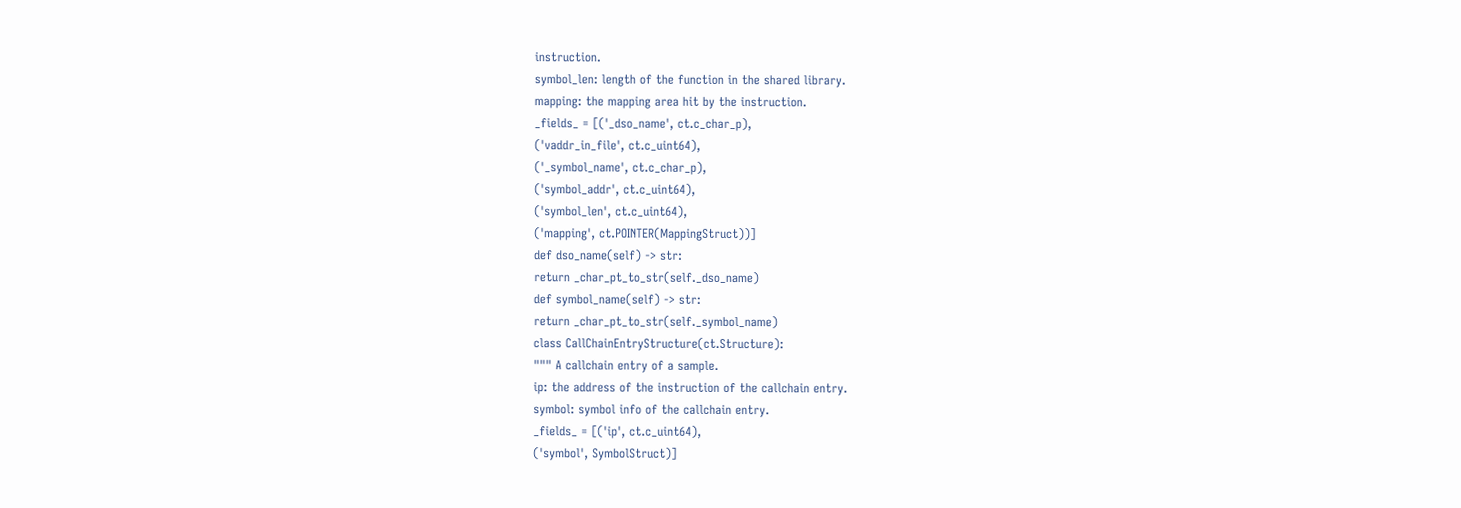instruction.
symbol_len: length of the function in the shared library.
mapping: the mapping area hit by the instruction.
_fields_ = [('_dso_name', ct.c_char_p),
('vaddr_in_file', ct.c_uint64),
('_symbol_name', ct.c_char_p),
('symbol_addr', ct.c_uint64),
('symbol_len', ct.c_uint64),
('mapping', ct.POINTER(MappingStruct))]
def dso_name(self) -> str:
return _char_pt_to_str(self._dso_name)
def symbol_name(self) -> str:
return _char_pt_to_str(self._symbol_name)
class CallChainEntryStructure(ct.Structure):
""" A callchain entry of a sample.
ip: the address of the instruction of the callchain entry.
symbol: symbol info of the callchain entry.
_fields_ = [('ip', ct.c_uint64),
('symbol', SymbolStruct)]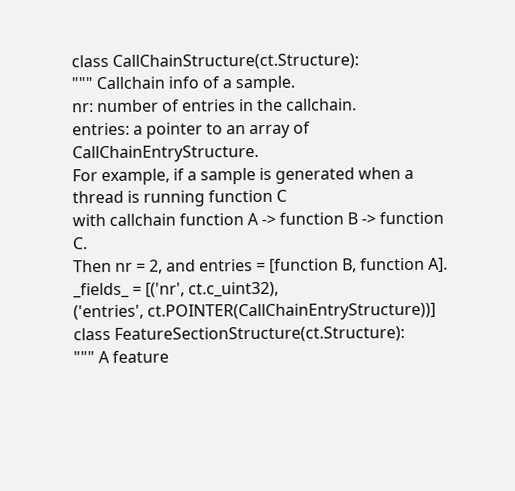class CallChainStructure(ct.Structure):
""" Callchain info of a sample.
nr: number of entries in the callchain.
entries: a pointer to an array of CallChainEntryStructure.
For example, if a sample is generated when a thread is running function C
with callchain function A -> function B -> function C.
Then nr = 2, and entries = [function B, function A].
_fields_ = [('nr', ct.c_uint32),
('entries', ct.POINTER(CallChainEntryStructure))]
class FeatureSectionStructure(ct.Structure):
""" A feature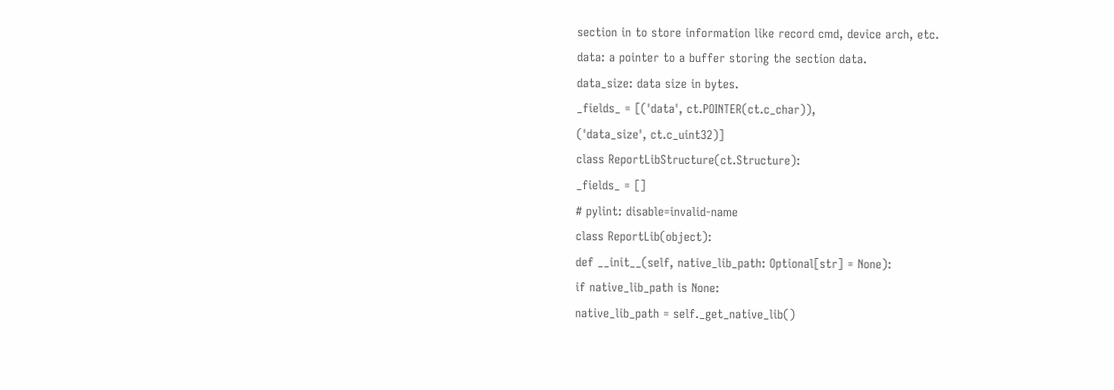section in to store information like record cmd, device arch, etc.
data: a pointer to a buffer storing the section data.
data_size: data size in bytes.
_fields_ = [('data', ct.POINTER(ct.c_char)),
('data_size', ct.c_uint32)]
class ReportLibStructure(ct.Structure):
_fields_ = []
# pylint: disable=invalid-name
class ReportLib(object):
def __init__(self, native_lib_path: Optional[str] = None):
if native_lib_path is None:
native_lib_path = self._get_native_lib()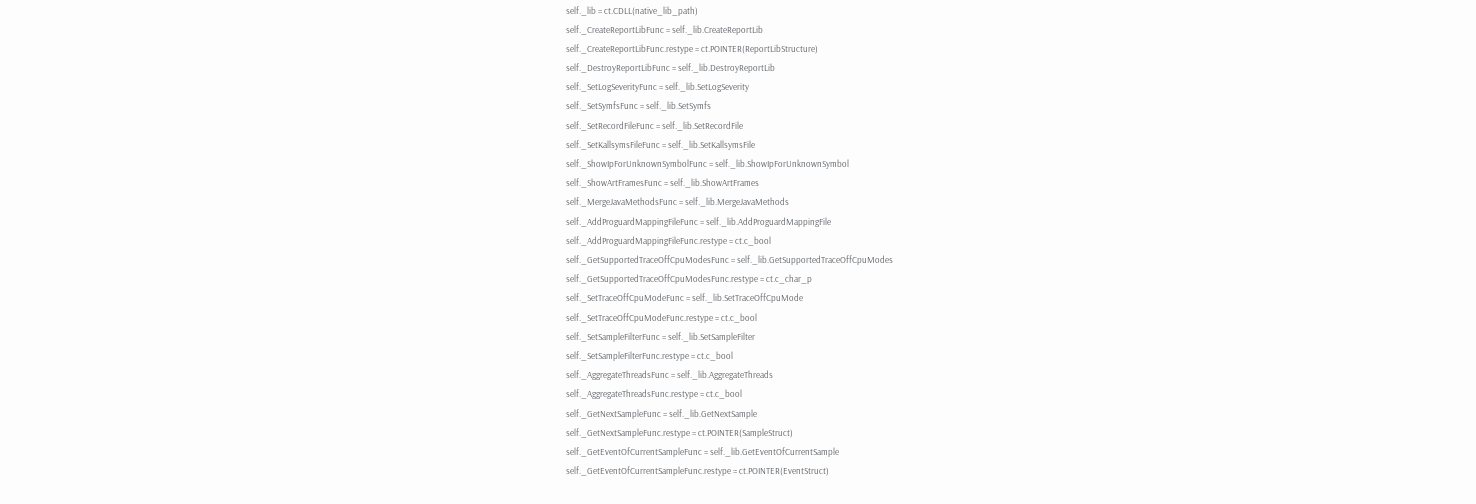self._lib = ct.CDLL(native_lib_path)
self._CreateReportLibFunc = self._lib.CreateReportLib
self._CreateReportLibFunc.restype = ct.POINTER(ReportLibStructure)
self._DestroyReportLibFunc = self._lib.DestroyReportLib
self._SetLogSeverityFunc = self._lib.SetLogSeverity
self._SetSymfsFunc = self._lib.SetSymfs
self._SetRecordFileFunc = self._lib.SetRecordFile
self._SetKallsymsFileFunc = self._lib.SetKallsymsFile
self._ShowIpForUnknownSymbolFunc = self._lib.ShowIpForUnknownSymbol
self._ShowArtFramesFunc = self._lib.ShowArtFrames
self._MergeJavaMethodsFunc = self._lib.MergeJavaMethods
self._AddProguardMappingFileFunc = self._lib.AddProguardMappingFile
self._AddProguardMappingFileFunc.restype = ct.c_bool
self._GetSupportedTraceOffCpuModesFunc = self._lib.GetSupportedTraceOffCpuModes
self._GetSupportedTraceOffCpuModesFunc.restype = ct.c_char_p
self._SetTraceOffCpuModeFunc = self._lib.SetTraceOffCpuMode
self._SetTraceOffCpuModeFunc.restype = ct.c_bool
self._SetSampleFilterFunc = self._lib.SetSampleFilter
self._SetSampleFilterFunc.restype = ct.c_bool
self._AggregateThreadsFunc = self._lib.AggregateThreads
self._AggregateThreadsFunc.restype = ct.c_bool
self._GetNextSampleFunc = self._lib.GetNextSample
self._GetNextSampleFunc.restype = ct.POINTER(SampleStruct)
self._GetEventOfCurrentSampleFunc = self._lib.GetEventOfCurrentSample
self._GetEventOfCurrentSampleFunc.restype = ct.POINTER(EventStruct)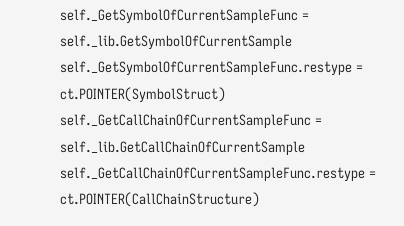self._GetSymbolOfCurrentSampleFunc = self._lib.GetSymbolOfCurrentSample
self._GetSymbolOfCurrentSampleFunc.restype = ct.POINTER(SymbolStruct)
self._GetCallChainOfCurrentSampleFunc = self._lib.GetCallChainOfCurrentSample
self._GetCallChainOfCurrentSampleFunc.restype = ct.POINTER(CallChainStructure)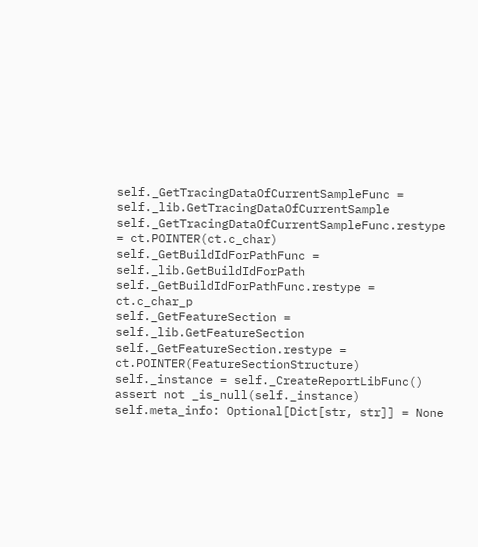self._GetTracingDataOfCurrentSampleFunc = self._lib.GetTracingDataOfCurrentSample
self._GetTracingDataOfCurrentSampleFunc.restype = ct.POINTER(ct.c_char)
self._GetBuildIdForPathFunc = self._lib.GetBuildIdForPath
self._GetBuildIdForPathFunc.restype = ct.c_char_p
self._GetFeatureSection = self._lib.GetFeatureSection
self._GetFeatureSection.restype = ct.POINTER(FeatureSectionStructure)
self._instance = self._CreateReportLibFunc()
assert not _is_null(self._instance)
self.meta_info: Optional[Dict[str, str]] = None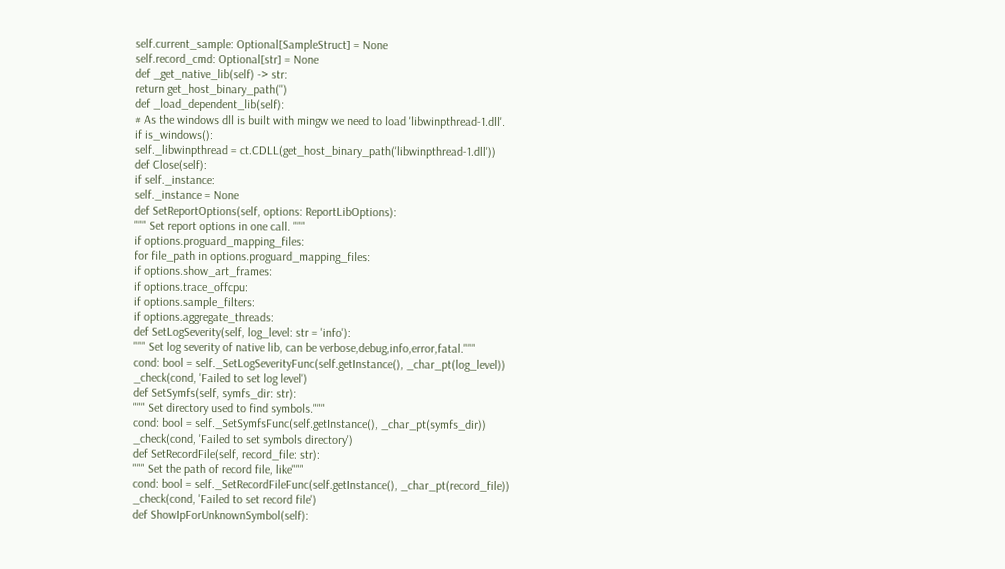self.current_sample: Optional[SampleStruct] = None
self.record_cmd: Optional[str] = None
def _get_native_lib(self) -> str:
return get_host_binary_path('')
def _load_dependent_lib(self):
# As the windows dll is built with mingw we need to load 'libwinpthread-1.dll'.
if is_windows():
self._libwinpthread = ct.CDLL(get_host_binary_path('libwinpthread-1.dll'))
def Close(self):
if self._instance:
self._instance = None
def SetReportOptions(self, options: ReportLibOptions):
""" Set report options in one call. """
if options.proguard_mapping_files:
for file_path in options.proguard_mapping_files:
if options.show_art_frames:
if options.trace_offcpu:
if options.sample_filters:
if options.aggregate_threads:
def SetLogSeverity(self, log_level: str = 'info'):
""" Set log severity of native lib, can be verbose,debug,info,error,fatal."""
cond: bool = self._SetLogSeverityFunc(self.getInstance(), _char_pt(log_level))
_check(cond, 'Failed to set log level')
def SetSymfs(self, symfs_dir: str):
""" Set directory used to find symbols."""
cond: bool = self._SetSymfsFunc(self.getInstance(), _char_pt(symfs_dir))
_check(cond, 'Failed to set symbols directory')
def SetRecordFile(self, record_file: str):
""" Set the path of record file, like"""
cond: bool = self._SetRecordFileFunc(self.getInstance(), _char_pt(record_file))
_check(cond, 'Failed to set record file')
def ShowIpForUnknownSymbol(self):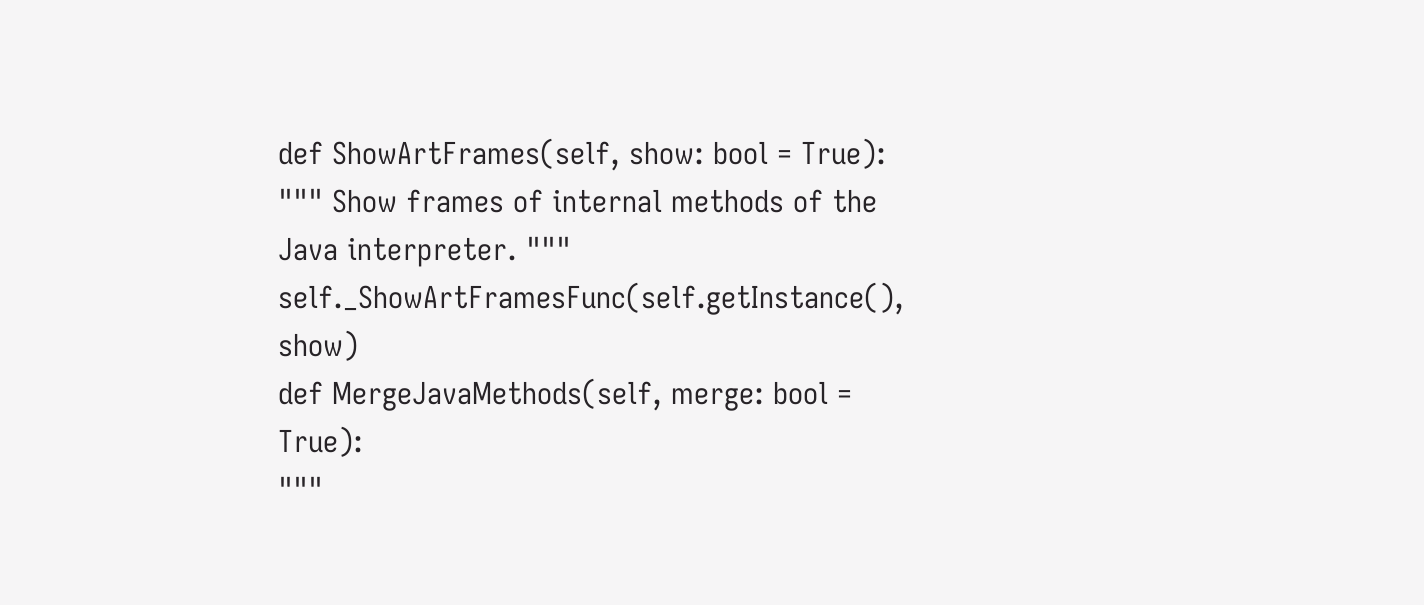def ShowArtFrames(self, show: bool = True):
""" Show frames of internal methods of the Java interpreter. """
self._ShowArtFramesFunc(self.getInstance(), show)
def MergeJavaMethods(self, merge: bool = True):
"""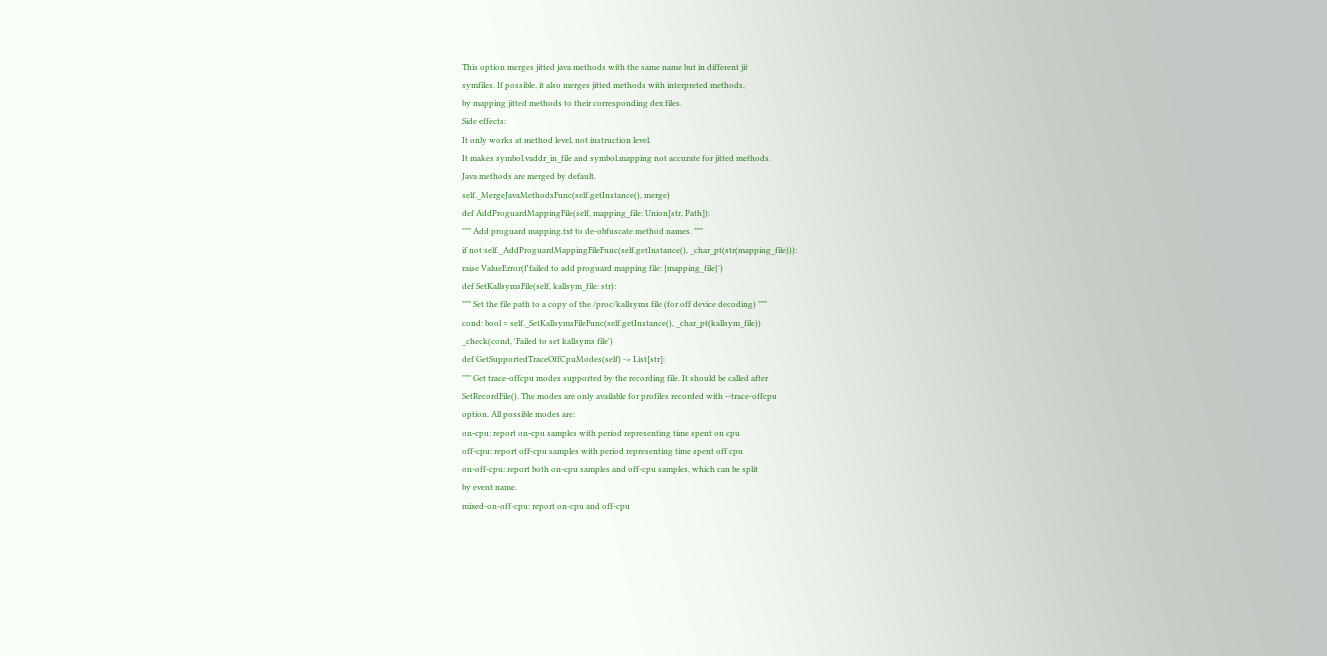This option merges jitted java methods with the same name but in different jit
symfiles. If possible, it also merges jitted methods with interpreted methods,
by mapping jitted methods to their corresponding dex files.
Side effects:
It only works at method level, not instruction level.
It makes symbol.vaddr_in_file and symbol.mapping not accurate for jitted methods.
Java methods are merged by default.
self._MergeJavaMethodsFunc(self.getInstance(), merge)
def AddProguardMappingFile(self, mapping_file: Union[str, Path]):
""" Add proguard mapping.txt to de-obfuscate method names. """
if not self._AddProguardMappingFileFunc(self.getInstance(), _char_pt(str(mapping_file))):
raise ValueError(f'failed to add proguard mapping file: {mapping_file}')
def SetKallsymsFile(self, kallsym_file: str):
""" Set the file path to a copy of the /proc/kallsyms file (for off device decoding) """
cond: bool = self._SetKallsymsFileFunc(self.getInstance(), _char_pt(kallsym_file))
_check(cond, 'Failed to set kallsyms file')
def GetSupportedTraceOffCpuModes(self) -> List[str]:
""" Get trace-offcpu modes supported by the recording file. It should be called after
SetRecordFile(). The modes are only available for profiles recorded with --trace-offcpu
option. All possible modes are:
on-cpu: report on-cpu samples with period representing time spent on cpu
off-cpu: report off-cpu samples with period representing time spent off cpu
on-off-cpu: report both on-cpu samples and off-cpu samples, which can be split
by event name.
mixed-on-off-cpu: report on-cpu and off-cpu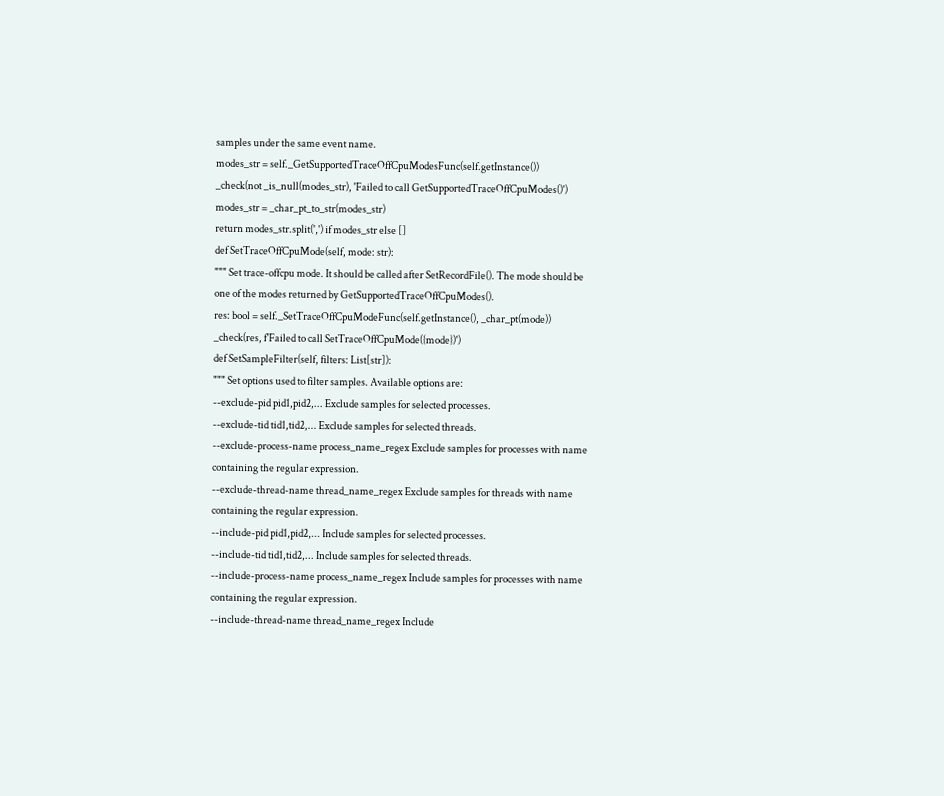samples under the same event name.
modes_str = self._GetSupportedTraceOffCpuModesFunc(self.getInstance())
_check(not _is_null(modes_str), 'Failed to call GetSupportedTraceOffCpuModes()')
modes_str = _char_pt_to_str(modes_str)
return modes_str.split(',') if modes_str else []
def SetTraceOffCpuMode(self, mode: str):
""" Set trace-offcpu mode. It should be called after SetRecordFile(). The mode should be
one of the modes returned by GetSupportedTraceOffCpuModes().
res: bool = self._SetTraceOffCpuModeFunc(self.getInstance(), _char_pt(mode))
_check(res, f'Failed to call SetTraceOffCpuMode({mode})')
def SetSampleFilter(self, filters: List[str]):
""" Set options used to filter samples. Available options are:
--exclude-pid pid1,pid2,... Exclude samples for selected processes.
--exclude-tid tid1,tid2,... Exclude samples for selected threads.
--exclude-process-name process_name_regex Exclude samples for processes with name
containing the regular expression.
--exclude-thread-name thread_name_regex Exclude samples for threads with name
containing the regular expression.
--include-pid pid1,pid2,... Include samples for selected processes.
--include-tid tid1,tid2,... Include samples for selected threads.
--include-process-name process_name_regex Include samples for processes with name
containing the regular expression.
--include-thread-name thread_name_regex Include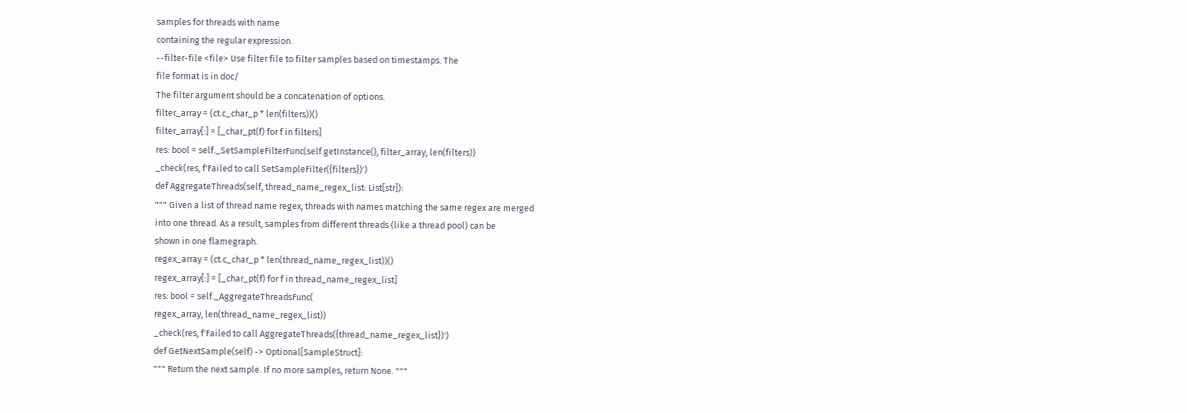samples for threads with name
containing the regular expression.
--filter-file <file> Use filter file to filter samples based on timestamps. The
file format is in doc/
The filter argument should be a concatenation of options.
filter_array = (ct.c_char_p * len(filters))()
filter_array[:] = [_char_pt(f) for f in filters]
res: bool = self._SetSampleFilterFunc(self.getInstance(), filter_array, len(filters))
_check(res, f'Failed to call SetSampleFilter({filters})')
def AggregateThreads(self, thread_name_regex_list: List[str]):
""" Given a list of thread name regex, threads with names matching the same regex are merged
into one thread. As a result, samples from different threads (like a thread pool) can be
shown in one flamegraph.
regex_array = (ct.c_char_p * len(thread_name_regex_list))()
regex_array[:] = [_char_pt(f) for f in thread_name_regex_list]
res: bool = self._AggregateThreadsFunc(
regex_array, len(thread_name_regex_list))
_check(res, f'Failed to call AggregateThreads({thread_name_regex_list})')
def GetNextSample(self) -> Optional[SampleStruct]:
""" Return the next sample. If no more samples, return None. """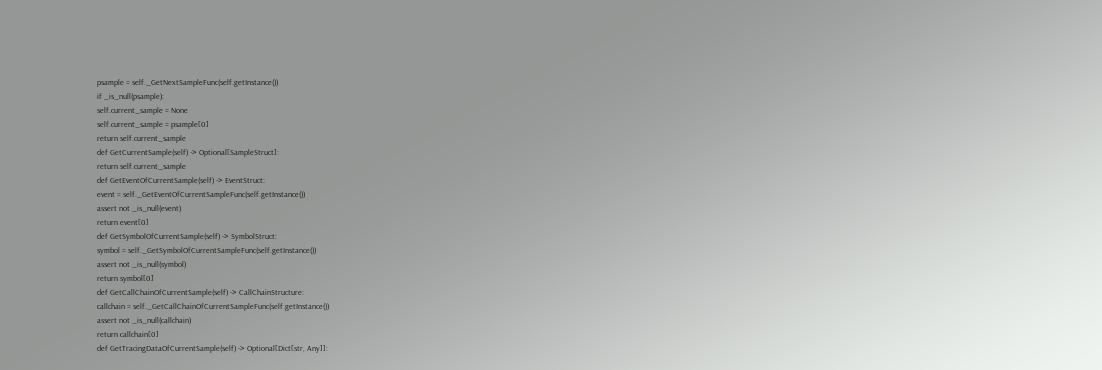psample = self._GetNextSampleFunc(self.getInstance())
if _is_null(psample):
self.current_sample = None
self.current_sample = psample[0]
return self.current_sample
def GetCurrentSample(self) -> Optional[SampleStruct]:
return self.current_sample
def GetEventOfCurrentSample(self) -> EventStruct:
event = self._GetEventOfCurrentSampleFunc(self.getInstance())
assert not _is_null(event)
return event[0]
def GetSymbolOfCurrentSample(self) -> SymbolStruct:
symbol = self._GetSymbolOfCurrentSampleFunc(self.getInstance())
assert not _is_null(symbol)
return symbol[0]
def GetCallChainOfCurrentSample(self) -> CallChainStructure:
callchain = self._GetCallChainOfCurrentSampleFunc(self.getInstance())
assert not _is_null(callchain)
return callchain[0]
def GetTracingDataOfCurrentSample(self) -> Optional[Dict[str, Any]]: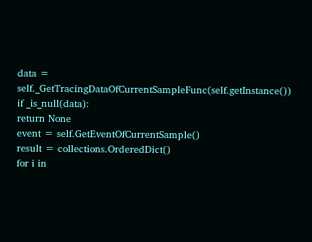data = self._GetTracingDataOfCurrentSampleFunc(self.getInstance())
if _is_null(data):
return None
event = self.GetEventOfCurrentSample()
result = collections.OrderedDict()
for i in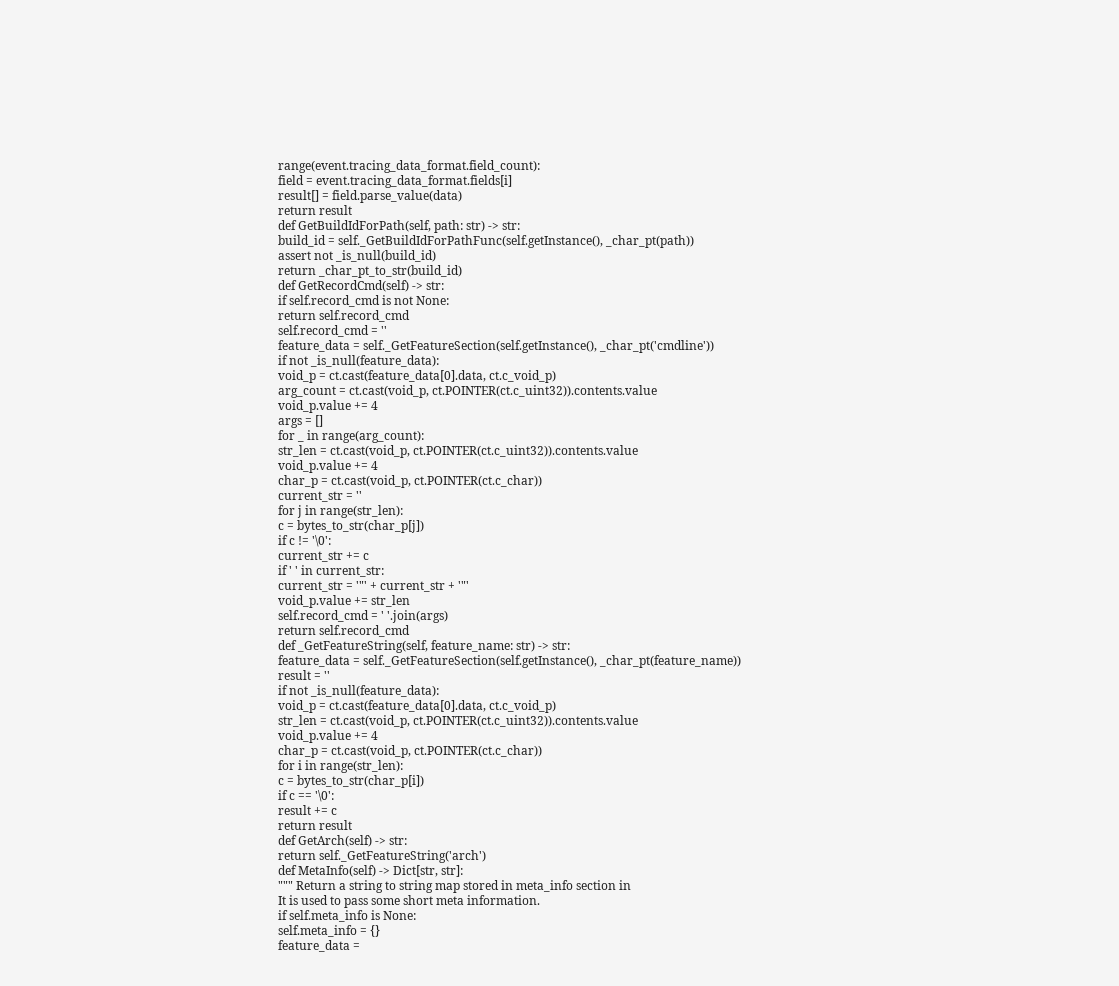range(event.tracing_data_format.field_count):
field = event.tracing_data_format.fields[i]
result[] = field.parse_value(data)
return result
def GetBuildIdForPath(self, path: str) -> str:
build_id = self._GetBuildIdForPathFunc(self.getInstance(), _char_pt(path))
assert not _is_null(build_id)
return _char_pt_to_str(build_id)
def GetRecordCmd(self) -> str:
if self.record_cmd is not None:
return self.record_cmd
self.record_cmd = ''
feature_data = self._GetFeatureSection(self.getInstance(), _char_pt('cmdline'))
if not _is_null(feature_data):
void_p = ct.cast(feature_data[0].data, ct.c_void_p)
arg_count = ct.cast(void_p, ct.POINTER(ct.c_uint32)).contents.value
void_p.value += 4
args = []
for _ in range(arg_count):
str_len = ct.cast(void_p, ct.POINTER(ct.c_uint32)).contents.value
void_p.value += 4
char_p = ct.cast(void_p, ct.POINTER(ct.c_char))
current_str = ''
for j in range(str_len):
c = bytes_to_str(char_p[j])
if c != '\0':
current_str += c
if ' ' in current_str:
current_str = '"' + current_str + '"'
void_p.value += str_len
self.record_cmd = ' '.join(args)
return self.record_cmd
def _GetFeatureString(self, feature_name: str) -> str:
feature_data = self._GetFeatureSection(self.getInstance(), _char_pt(feature_name))
result = ''
if not _is_null(feature_data):
void_p = ct.cast(feature_data[0].data, ct.c_void_p)
str_len = ct.cast(void_p, ct.POINTER(ct.c_uint32)).contents.value
void_p.value += 4
char_p = ct.cast(void_p, ct.POINTER(ct.c_char))
for i in range(str_len):
c = bytes_to_str(char_p[i])
if c == '\0':
result += c
return result
def GetArch(self) -> str:
return self._GetFeatureString('arch')
def MetaInfo(self) -> Dict[str, str]:
""" Return a string to string map stored in meta_info section in
It is used to pass some short meta information.
if self.meta_info is None:
self.meta_info = {}
feature_data =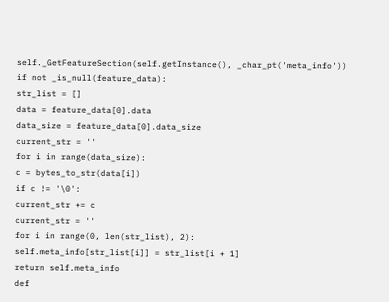self._GetFeatureSection(self.getInstance(), _char_pt('meta_info'))
if not _is_null(feature_data):
str_list = []
data = feature_data[0].data
data_size = feature_data[0].data_size
current_str = ''
for i in range(data_size):
c = bytes_to_str(data[i])
if c != '\0':
current_str += c
current_str = ''
for i in range(0, len(str_list), 2):
self.meta_info[str_list[i]] = str_list[i + 1]
return self.meta_info
def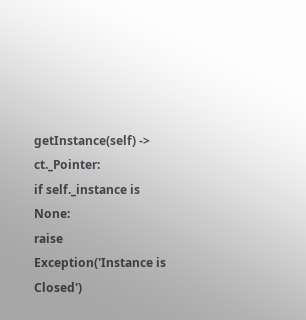getInstance(self) -> ct._Pointer:
if self._instance is None:
raise Exception('Instance is Closed')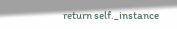return self._instance